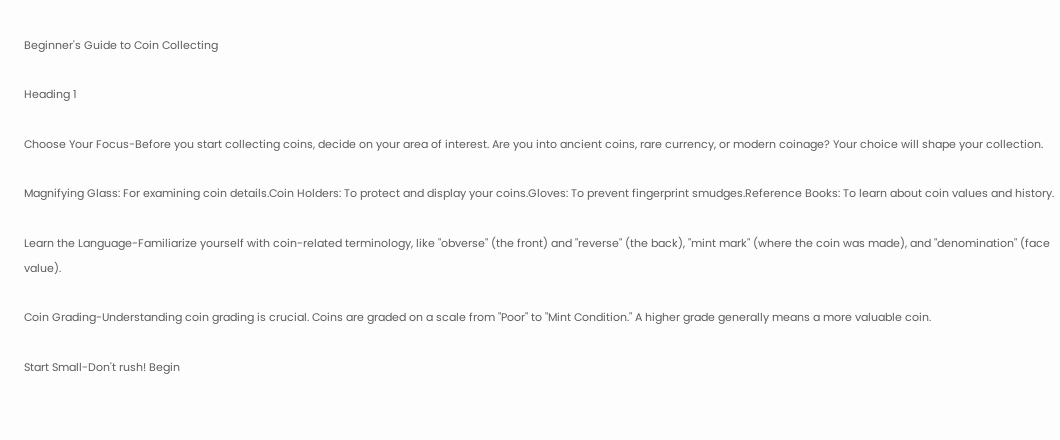Beginner's Guide to Coin Collecting

Heading 1

Choose Your Focus-Before you start collecting coins, decide on your area of interest. Are you into ancient coins, rare currency, or modern coinage? Your choice will shape your collection.

Magnifying Glass: For examining coin details.Coin Holders: To protect and display your coins.Gloves: To prevent fingerprint smudges.Reference Books: To learn about coin values and history.

Learn the Language-Familiarize yourself with coin-related terminology, like "obverse" (the front) and "reverse" (the back), "mint mark" (where the coin was made), and "denomination" (face value).

Coin Grading-Understanding coin grading is crucial. Coins are graded on a scale from "Poor" to "Mint Condition." A higher grade generally means a more valuable coin.

Start Small-Don't rush! Begin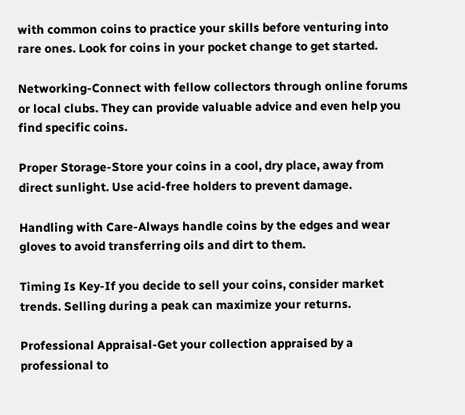with common coins to practice your skills before venturing into rare ones. Look for coins in your pocket change to get started.

Networking-Connect with fellow collectors through online forums or local clubs. They can provide valuable advice and even help you find specific coins.

Proper Storage-Store your coins in a cool, dry place, away from direct sunlight. Use acid-free holders to prevent damage.

Handling with Care-Always handle coins by the edges and wear gloves to avoid transferring oils and dirt to them.

Timing Is Key-If you decide to sell your coins, consider market trends. Selling during a peak can maximize your returns.

Professional Appraisal-Get your collection appraised by a professional to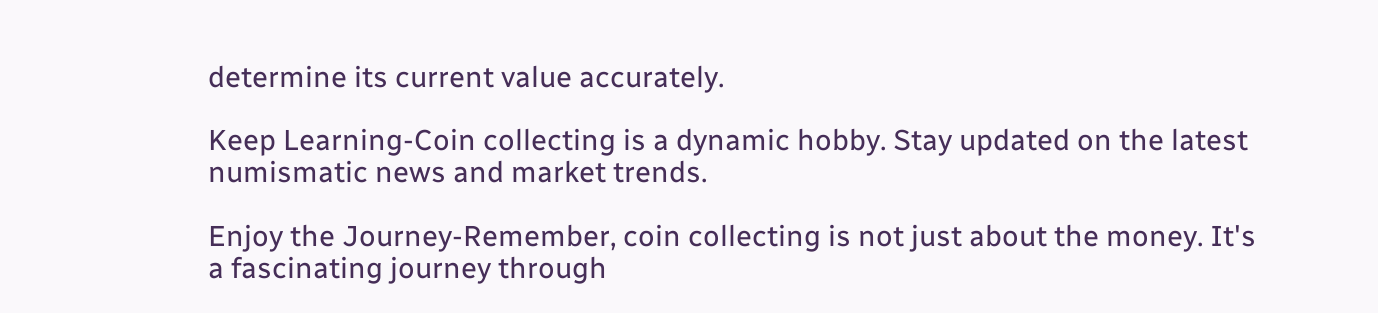determine its current value accurately.

Keep Learning-Coin collecting is a dynamic hobby. Stay updated on the latest numismatic news and market trends.

Enjoy the Journey-Remember, coin collecting is not just about the money. It's a fascinating journey through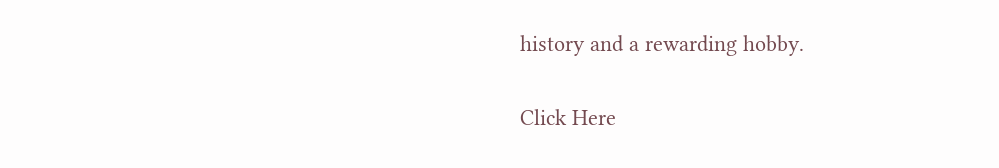history and a rewarding hobby.

Click Here